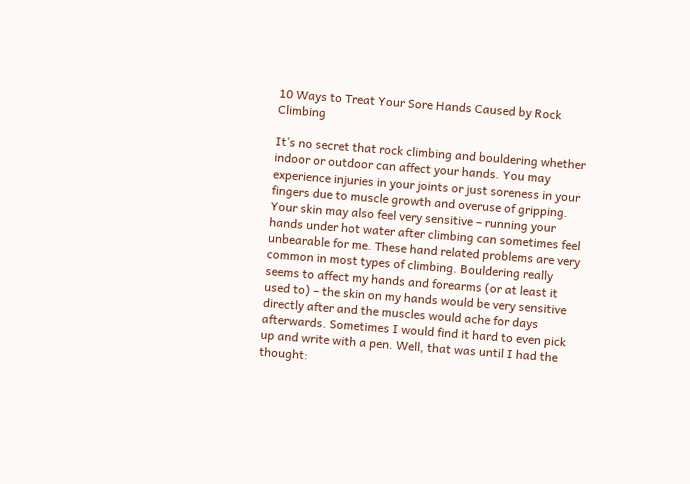10 Ways to Treat Your Sore Hands Caused by Rock Climbing

It’s no secret that rock climbing and bouldering whether indoor or outdoor can affect your hands. You may experience injuries in your joints or just soreness in your fingers due to muscle growth and overuse of gripping. Your skin may also feel very sensitive – running your hands under hot water after climbing can sometimes feel unbearable for me. These hand related problems are very common in most types of climbing. Bouldering really seems to affect my hands and forearms (or at least it used to) – the skin on my hands would be very sensitive directly after and the muscles would ache for days afterwards. Sometimes I would find it hard to even pick up and write with a pen. Well, that was until I had the thought: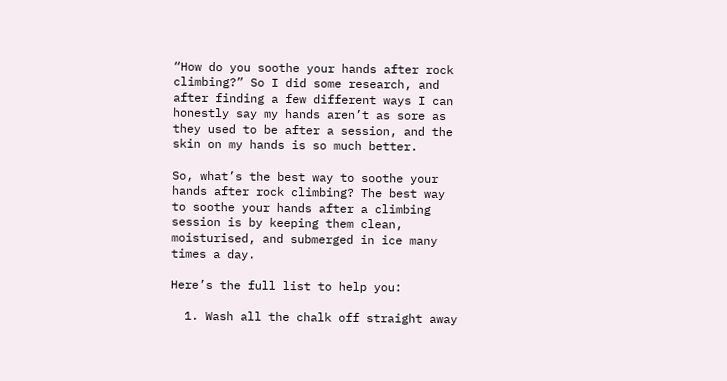“How do you soothe your hands after rock climbing?” So I did some research, and after finding a few different ways I can honestly say my hands aren’t as sore as they used to be after a session, and the skin on my hands is so much better.

So, what’s the best way to soothe your hands after rock climbing? The best way to soothe your hands after a climbing session is by keeping them clean, moisturised, and submerged in ice many times a day.

Here’s the full list to help you:

  1. Wash all the chalk off straight away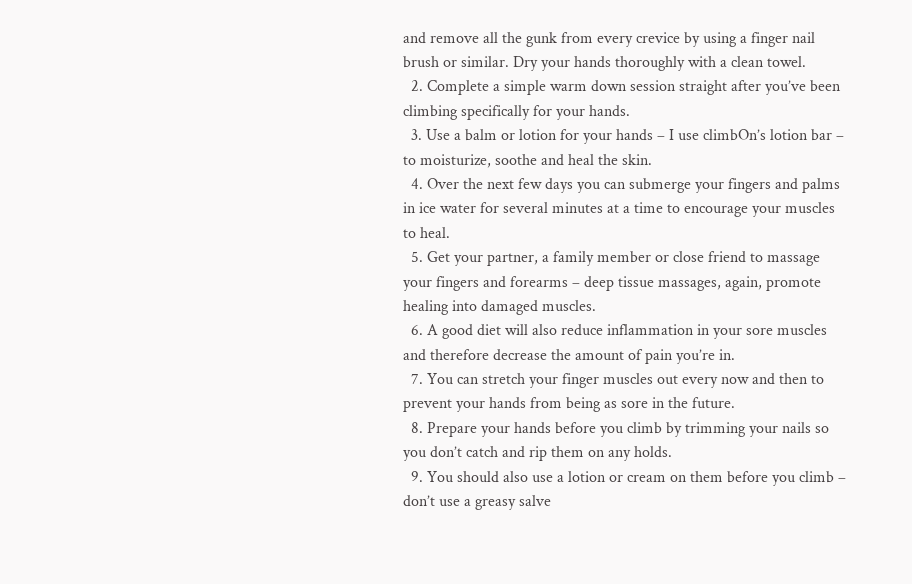and remove all the gunk from every crevice by using a finger nail brush or similar. Dry your hands thoroughly with a clean towel.
  2. Complete a simple warm down session straight after you’ve been climbing specifically for your hands.
  3. Use a balm or lotion for your hands – I use climbOn’s lotion bar – to moisturize, soothe and heal the skin.
  4. Over the next few days you can submerge your fingers and palms in ice water for several minutes at a time to encourage your muscles to heal.
  5. Get your partner, a family member or close friend to massage your fingers and forearms – deep tissue massages, again, promote healing into damaged muscles.
  6. A good diet will also reduce inflammation in your sore muscles and therefore decrease the amount of pain you’re in.
  7. You can stretch your finger muscles out every now and then to prevent your hands from being as sore in the future.
  8. Prepare your hands before you climb by trimming your nails so you don’t catch and rip them on any holds.
  9. You should also use a lotion or cream on them before you climb – don’t use a greasy salve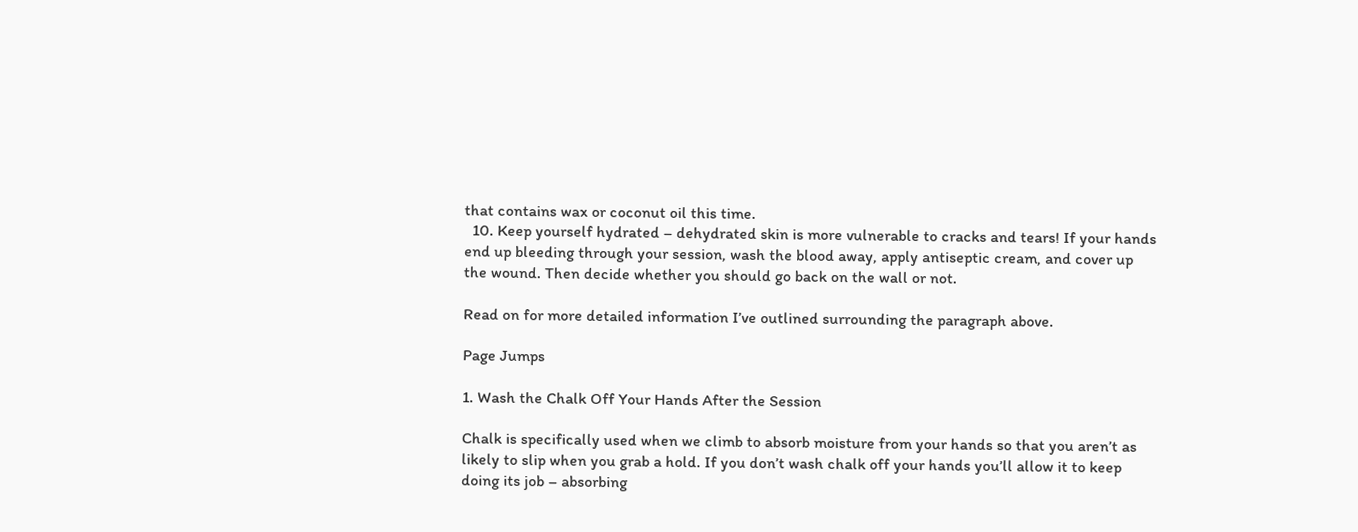that contains wax or coconut oil this time.
  10. Keep yourself hydrated – dehydrated skin is more vulnerable to cracks and tears! If your hands end up bleeding through your session, wash the blood away, apply antiseptic cream, and cover up the wound. Then decide whether you should go back on the wall or not.

Read on for more detailed information I’ve outlined surrounding the paragraph above.

Page Jumps

1. Wash the Chalk Off Your Hands After the Session

Chalk is specifically used when we climb to absorb moisture from your hands so that you aren’t as likely to slip when you grab a hold. If you don’t wash chalk off your hands you’ll allow it to keep doing its job – absorbing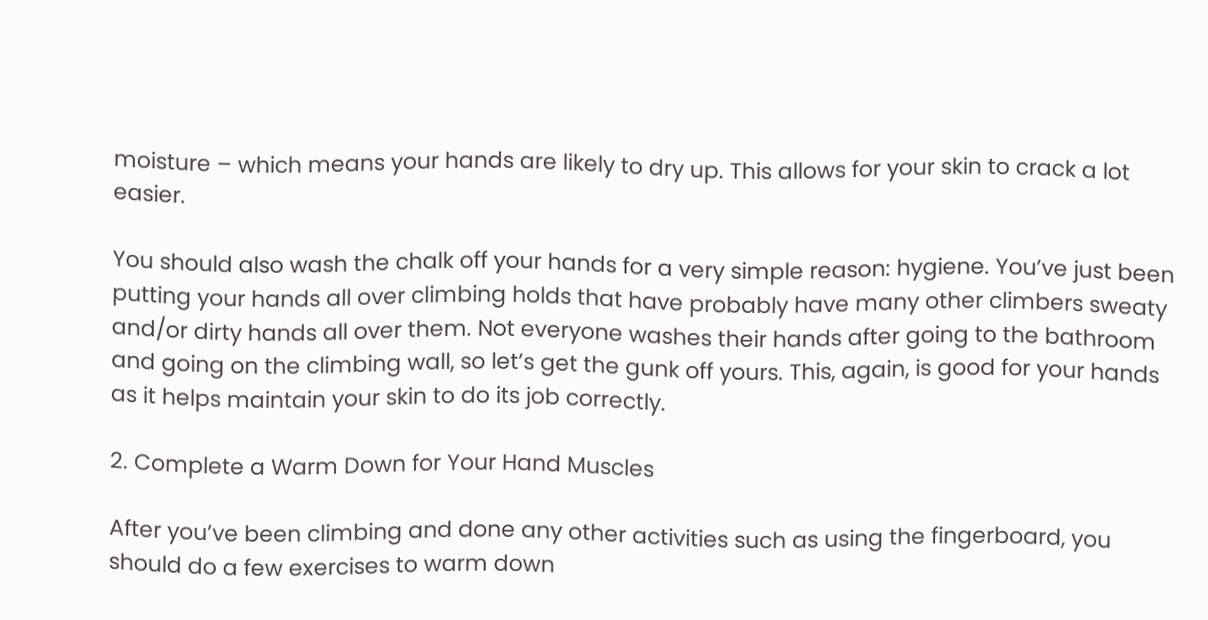moisture – which means your hands are likely to dry up. This allows for your skin to crack a lot easier.

You should also wash the chalk off your hands for a very simple reason: hygiene. You’ve just been putting your hands all over climbing holds that have probably have many other climbers sweaty and/or dirty hands all over them. Not everyone washes their hands after going to the bathroom and going on the climbing wall, so let’s get the gunk off yours. This, again, is good for your hands as it helps maintain your skin to do its job correctly.

2. Complete a Warm Down for Your Hand Muscles

After you’ve been climbing and done any other activities such as using the fingerboard, you should do a few exercises to warm down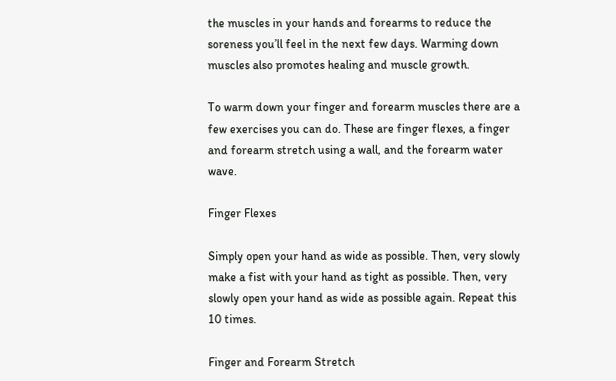the muscles in your hands and forearms to reduce the soreness you’ll feel in the next few days. Warming down muscles also promotes healing and muscle growth.

To warm down your finger and forearm muscles there are a few exercises you can do. These are finger flexes, a finger and forearm stretch using a wall, and the forearm water wave.

Finger Flexes

Simply open your hand as wide as possible. Then, very slowly make a fist with your hand as tight as possible. Then, very slowly open your hand as wide as possible again. Repeat this 10 times.

Finger and Forearm Stretch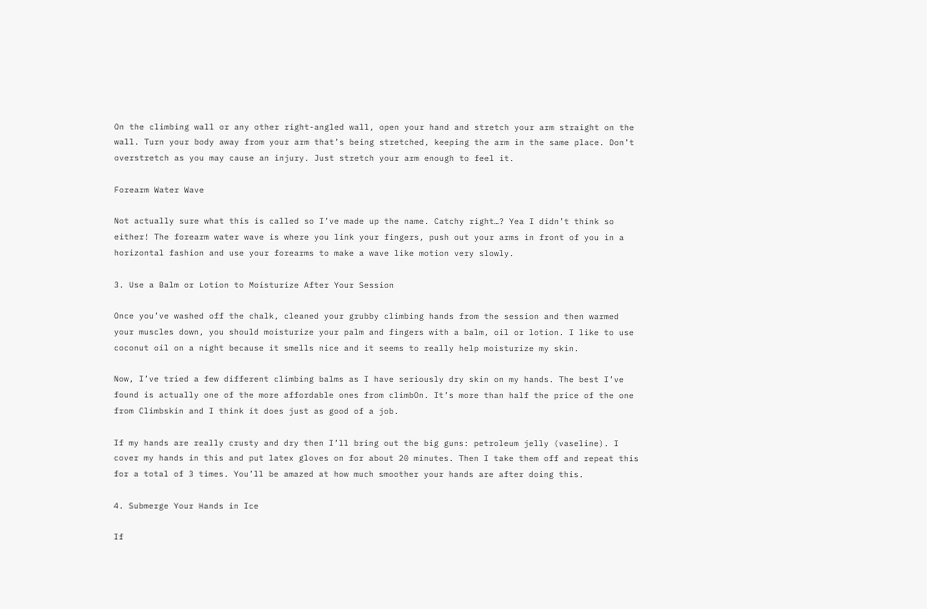On the climbing wall or any other right-angled wall, open your hand and stretch your arm straight on the wall. Turn your body away from your arm that’s being stretched, keeping the arm in the same place. Don’t overstretch as you may cause an injury. Just stretch your arm enough to feel it.

Forearm Water Wave

Not actually sure what this is called so I’ve made up the name. Catchy right…? Yea I didn’t think so either! The forearm water wave is where you link your fingers, push out your arms in front of you in a horizontal fashion and use your forearms to make a wave like motion very slowly.

3. Use a Balm or Lotion to Moisturize After Your Session

Once you’ve washed off the chalk, cleaned your grubby climbing hands from the session and then warmed your muscles down, you should moisturize your palm and fingers with a balm, oil or lotion. I like to use coconut oil on a night because it smells nice and it seems to really help moisturize my skin.

Now, I’ve tried a few different climbing balms as I have seriously dry skin on my hands. The best I’ve found is actually one of the more affordable ones from climbOn. It’s more than half the price of the one from Climbskin and I think it does just as good of a job.

If my hands are really crusty and dry then I’ll bring out the big guns: petroleum jelly (vaseline). I cover my hands in this and put latex gloves on for about 20 minutes. Then I take them off and repeat this for a total of 3 times. You’ll be amazed at how much smoother your hands are after doing this.

4. Submerge Your Hands in Ice

If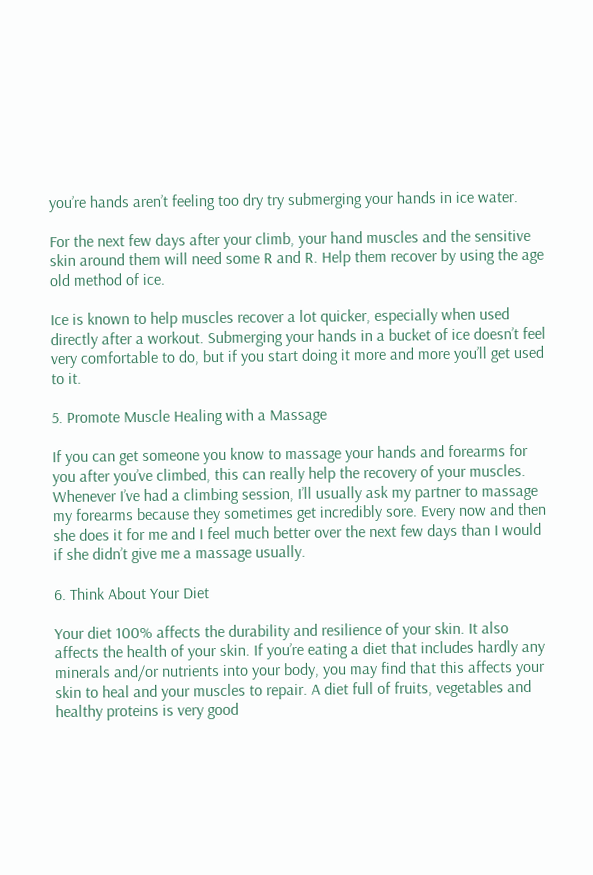you’re hands aren’t feeling too dry try submerging your hands in ice water.

For the next few days after your climb, your hand muscles and the sensitive skin around them will need some R and R. Help them recover by using the age old method of ice.

Ice is known to help muscles recover a lot quicker, especially when used directly after a workout. Submerging your hands in a bucket of ice doesn’t feel very comfortable to do, but if you start doing it more and more you’ll get used to it.

5. Promote Muscle Healing with a Massage

If you can get someone you know to massage your hands and forearms for you after you’ve climbed, this can really help the recovery of your muscles. Whenever I’ve had a climbing session, I’ll usually ask my partner to massage my forearms because they sometimes get incredibly sore. Every now and then she does it for me and I feel much better over the next few days than I would if she didn’t give me a massage usually.

6. Think About Your Diet

Your diet 100% affects the durability and resilience of your skin. It also affects the health of your skin. If you’re eating a diet that includes hardly any minerals and/or nutrients into your body, you may find that this affects your skin to heal and your muscles to repair. A diet full of fruits, vegetables and healthy proteins is very good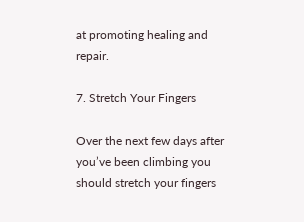at promoting healing and repair.

7. Stretch Your Fingers

Over the next few days after you’ve been climbing you should stretch your fingers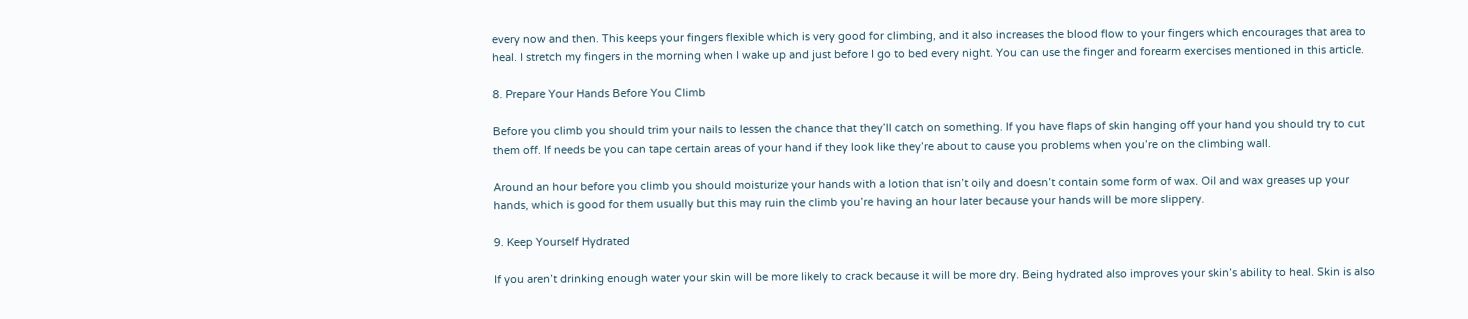every now and then. This keeps your fingers flexible which is very good for climbing, and it also increases the blood flow to your fingers which encourages that area to heal. I stretch my fingers in the morning when I wake up and just before I go to bed every night. You can use the finger and forearm exercises mentioned in this article.

8. Prepare Your Hands Before You Climb

Before you climb you should trim your nails to lessen the chance that they’ll catch on something. If you have flaps of skin hanging off your hand you should try to cut them off. If needs be you can tape certain areas of your hand if they look like they’re about to cause you problems when you’re on the climbing wall.

Around an hour before you climb you should moisturize your hands with a lotion that isn’t oily and doesn’t contain some form of wax. Oil and wax greases up your hands, which is good for them usually but this may ruin the climb you’re having an hour later because your hands will be more slippery.

9. Keep Yourself Hydrated

If you aren’t drinking enough water your skin will be more likely to crack because it will be more dry. Being hydrated also improves your skin’s ability to heal. Skin is also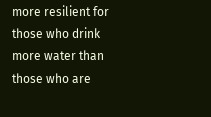more resilient for those who drink more water than those who are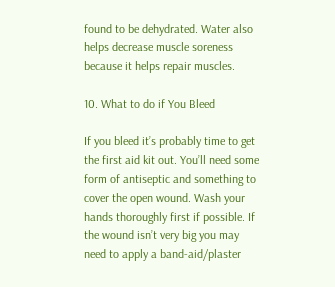found to be dehydrated. Water also helps decrease muscle soreness because it helps repair muscles.

10. What to do if You Bleed

If you bleed it’s probably time to get the first aid kit out. You’ll need some form of antiseptic and something to cover the open wound. Wash your hands thoroughly first if possible. If the wound isn’t very big you may need to apply a band-aid/plaster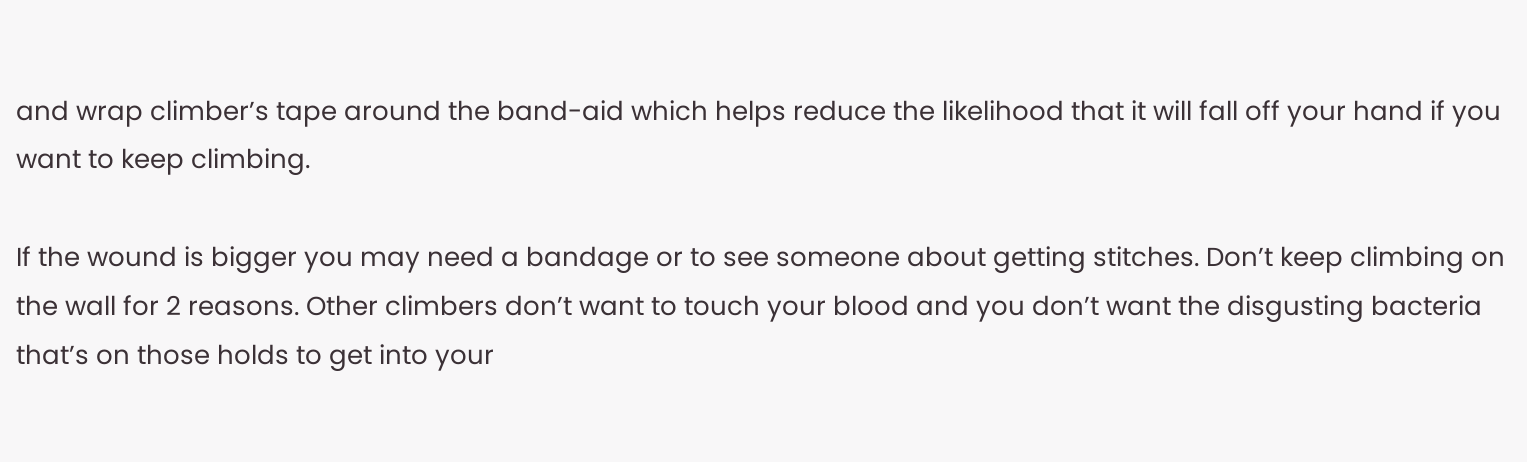and wrap climber’s tape around the band-aid which helps reduce the likelihood that it will fall off your hand if you want to keep climbing.

If the wound is bigger you may need a bandage or to see someone about getting stitches. Don’t keep climbing on the wall for 2 reasons. Other climbers don’t want to touch your blood and you don’t want the disgusting bacteria that’s on those holds to get into your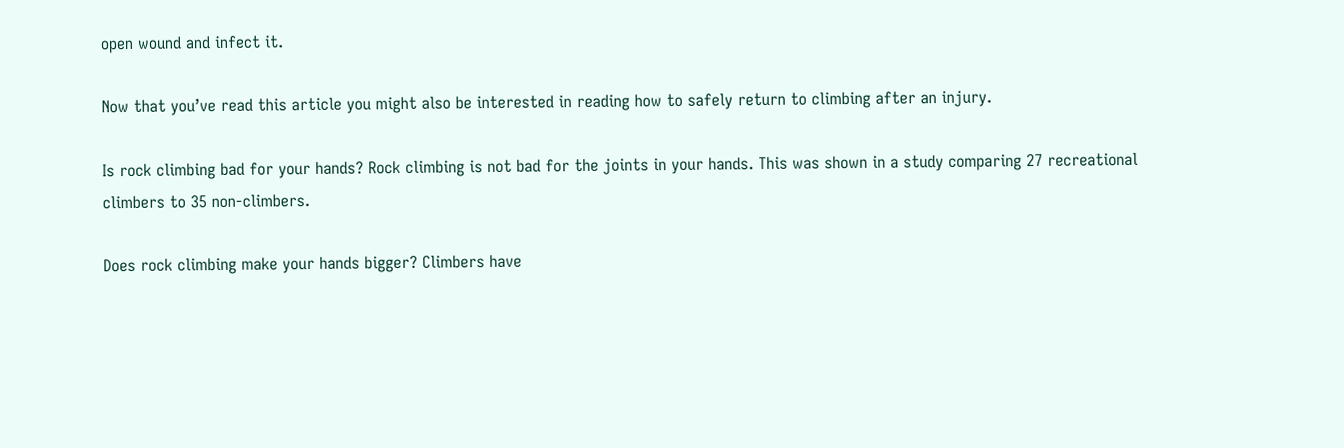open wound and infect it.

Now that you’ve read this article you might also be interested in reading how to safely return to climbing after an injury.

Is rock climbing bad for your hands? Rock climbing is not bad for the joints in your hands. This was shown in a study comparing 27 recreational climbers to 35 non-climbers.

Does rock climbing make your hands bigger? Climbers have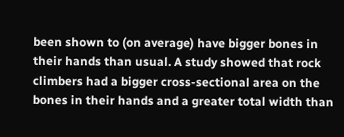been shown to (on average) have bigger bones in their hands than usual. A study showed that rock climbers had a bigger cross-sectional area on the bones in their hands and a greater total width than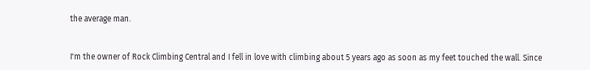the average man.


I'm the owner of Rock Climbing Central and I fell in love with climbing about 5 years ago as soon as my feet touched the wall. Since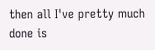then all I've pretty much done is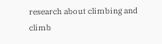research about climbing and climb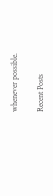whenever possible.

Recent Posts